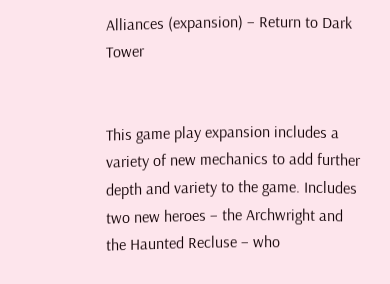Alliances (expansion) – Return to Dark Tower


This game play expansion includes a variety of new mechanics to add further depth and variety to the game. Includes two new heroes – the Archwright and the Haunted Recluse – who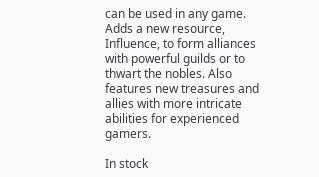can be used in any game. Adds a new resource, Influence, to form alliances with powerful guilds or to thwart the nobles. Also features new treasures and allies with more intricate abilities for experienced gamers.

In stock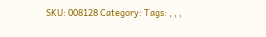SKU: 008128 Category: Tags: , , ,